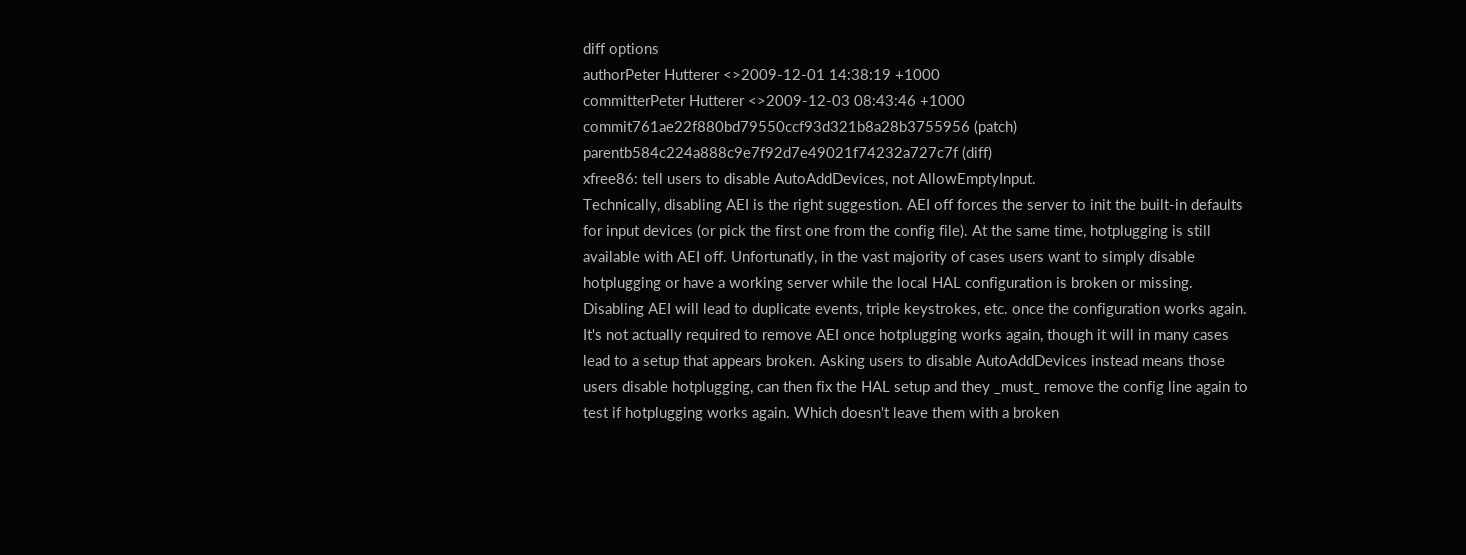diff options
authorPeter Hutterer <>2009-12-01 14:38:19 +1000
committerPeter Hutterer <>2009-12-03 08:43:46 +1000
commit761ae22f880bd79550ccf93d321b8a28b3755956 (patch)
parentb584c224a888c9e7f92d7e49021f74232a727c7f (diff)
xfree86: tell users to disable AutoAddDevices, not AllowEmptyInput.
Technically, disabling AEI is the right suggestion. AEI off forces the server to init the built-in defaults for input devices (or pick the first one from the config file). At the same time, hotplugging is still available with AEI off. Unfortunatly, in the vast majority of cases users want to simply disable hotplugging or have a working server while the local HAL configuration is broken or missing. Disabling AEI will lead to duplicate events, triple keystrokes, etc. once the configuration works again. It's not actually required to remove AEI once hotplugging works again, though it will in many cases lead to a setup that appears broken. Asking users to disable AutoAddDevices instead means those users disable hotplugging, can then fix the HAL setup and they _must_ remove the config line again to test if hotplugging works again. Which doesn't leave them with a broken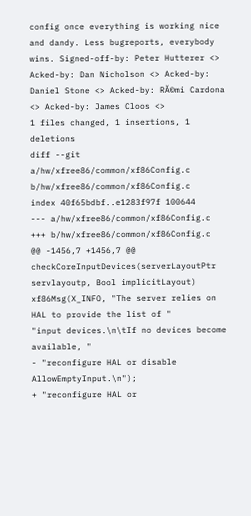config once everything is working nice and dandy. Less bugreports, everybody wins. Signed-off-by: Peter Hutterer <> Acked-by: Dan Nicholson <> Acked-by: Daniel Stone <> Acked-by: RĂ©mi Cardona <> Acked-by: James Cloos <>
1 files changed, 1 insertions, 1 deletions
diff --git a/hw/xfree86/common/xf86Config.c b/hw/xfree86/common/xf86Config.c
index 40f65bdbf..e1283f97f 100644
--- a/hw/xfree86/common/xf86Config.c
+++ b/hw/xfree86/common/xf86Config.c
@@ -1456,7 +1456,7 @@ checkCoreInputDevices(serverLayoutPtr servlayoutp, Bool implicitLayout)
xf86Msg(X_INFO, "The server relies on HAL to provide the list of "
"input devices.\n\tIf no devices become available, "
- "reconfigure HAL or disable AllowEmptyInput.\n");
+ "reconfigure HAL or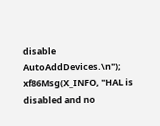disable AutoAddDevices.\n");
xf86Msg(X_INFO, "HAL is disabled and no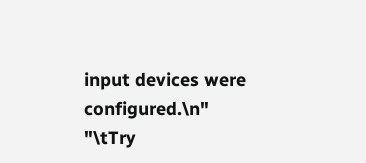input devices were configured.\n"
"\tTry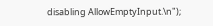disabling AllowEmptyInput.\n");